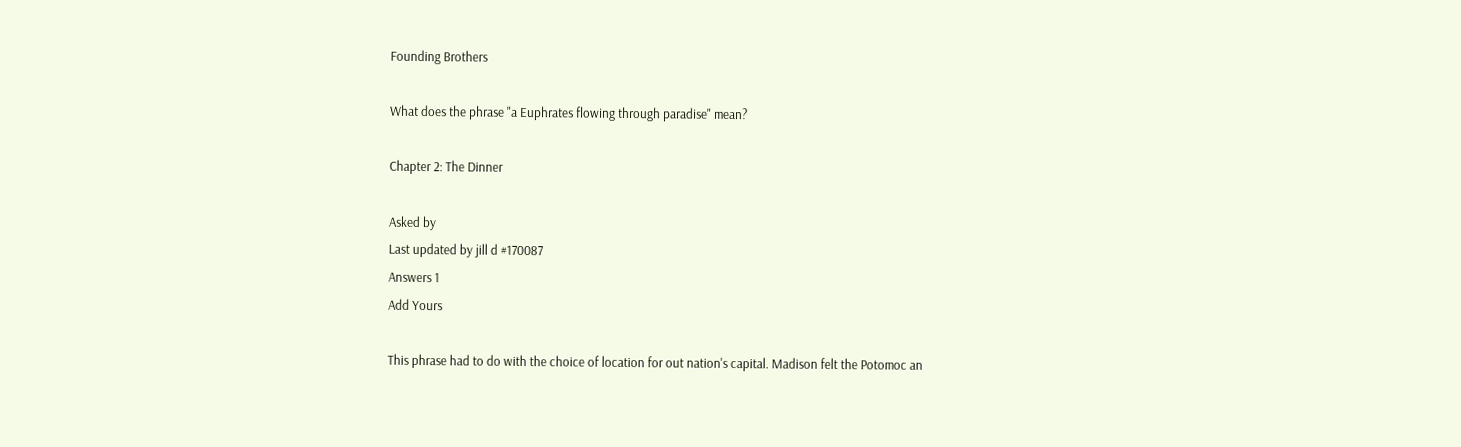Founding Brothers

What does the phrase "a Euphrates flowing through paradise" mean?

Chapter 2: The Dinner

Asked by
Last updated by jill d #170087
Answers 1
Add Yours

This phrase had to do with the choice of location for out nation's capital. Madison felt the Potomoc an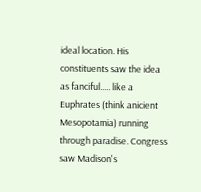ideal location. His constituents saw the idea as fanciful..... like a Euphrates (think anicient Mesopotamia) running through paradise. Congress saw Madison's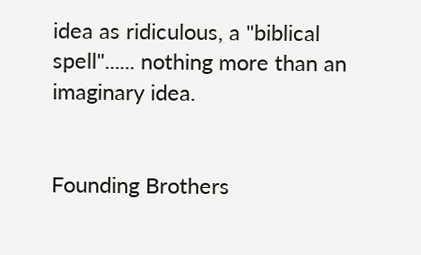idea as ridiculous, a "biblical spell"...... nothing more than an imaginary idea.


Founding Brothers